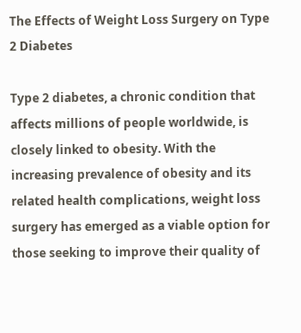The Effects of Weight Loss Surgery on Type 2 Diabetes

Type 2 diabetes, a chronic condition that affects millions of people worldwide, is closely linked to obesity. With the increasing prevalence of obesity and its related health complications, weight loss surgery has emerged as a viable option for those seeking to improve their quality of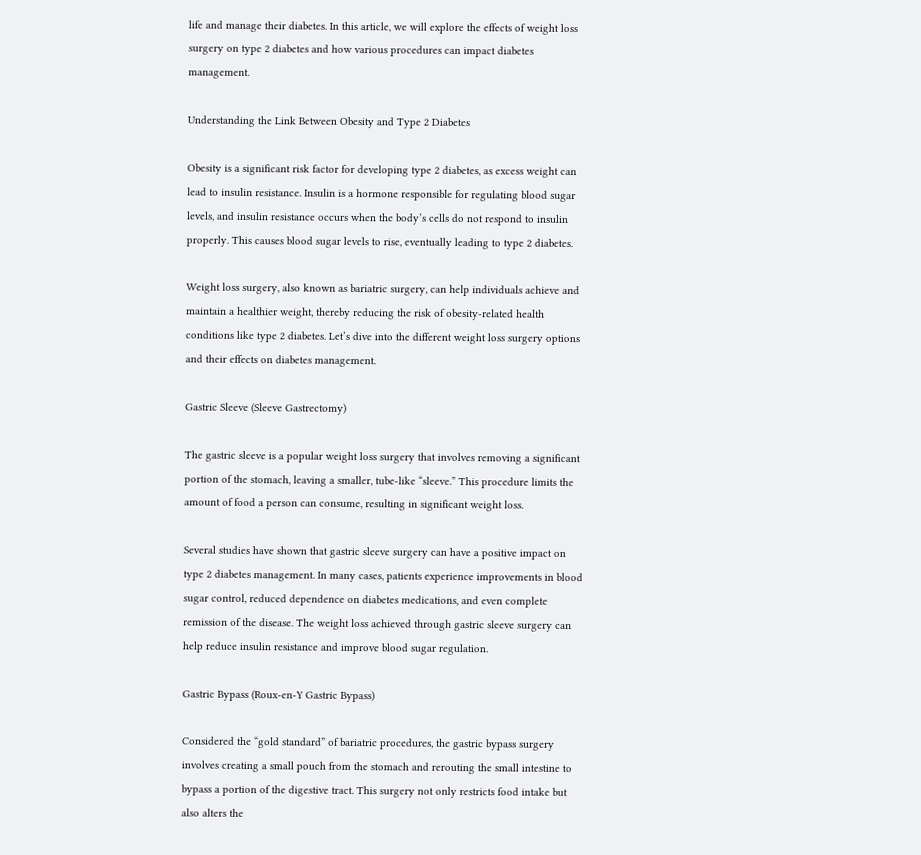life and manage their diabetes. In this article, we will explore the effects of weight loss surgery on type 2 diabetes and how various procedures can impact diabetes management.

Understanding the Link Between Obesity and Type 2 Diabetes

Obesity is a significant risk factor for developing type 2 diabetes, as excess weight can lead to insulin resistance. Insulin is a hormone responsible for regulating blood sugar levels, and insulin resistance occurs when the body’s cells do not respond to insulin properly. This causes blood sugar levels to rise, eventually leading to type 2 diabetes.

Weight loss surgery, also known as bariatric surgery, can help individuals achieve and maintain a healthier weight, thereby reducing the risk of obesity-related health conditions like type 2 diabetes. Let’s dive into the different weight loss surgery options and their effects on diabetes management.

Gastric Sleeve (Sleeve Gastrectomy)

The gastric sleeve is a popular weight loss surgery that involves removing a significant portion of the stomach, leaving a smaller, tube-like “sleeve.” This procedure limits the amount of food a person can consume, resulting in significant weight loss.

Several studies have shown that gastric sleeve surgery can have a positive impact on type 2 diabetes management. In many cases, patients experience improvements in blood sugar control, reduced dependence on diabetes medications, and even complete remission of the disease. The weight loss achieved through gastric sleeve surgery can help reduce insulin resistance and improve blood sugar regulation.

Gastric Bypass (Roux-en-Y Gastric Bypass)

Considered the “gold standard” of bariatric procedures, the gastric bypass surgery involves creating a small pouch from the stomach and rerouting the small intestine to bypass a portion of the digestive tract. This surgery not only restricts food intake but also alters the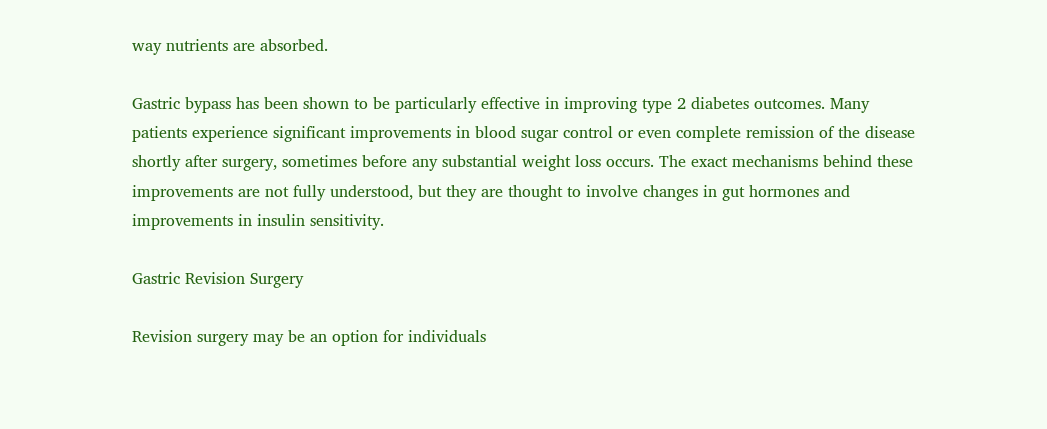way nutrients are absorbed.

Gastric bypass has been shown to be particularly effective in improving type 2 diabetes outcomes. Many patients experience significant improvements in blood sugar control or even complete remission of the disease shortly after surgery, sometimes before any substantial weight loss occurs. The exact mechanisms behind these improvements are not fully understood, but they are thought to involve changes in gut hormones and improvements in insulin sensitivity.

Gastric Revision Surgery

Revision surgery may be an option for individuals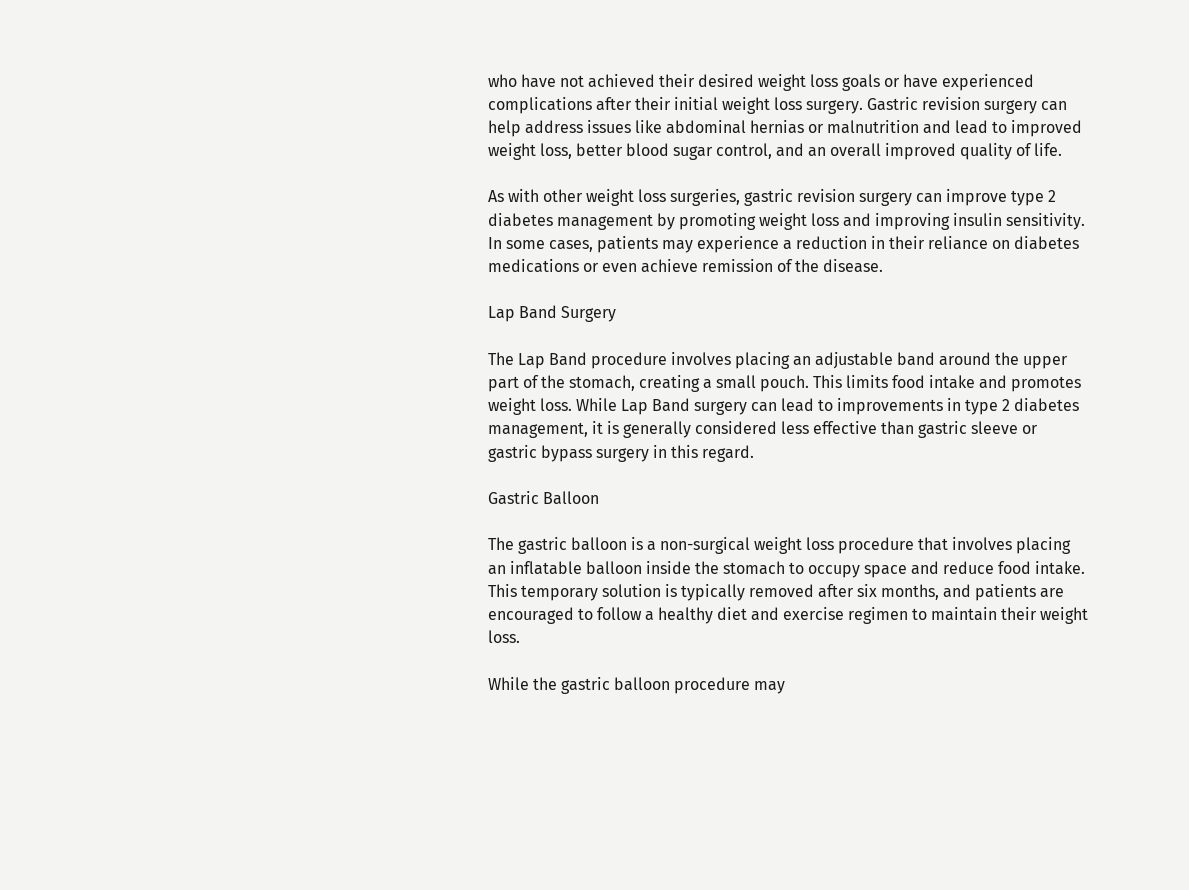who have not achieved their desired weight loss goals or have experienced complications after their initial weight loss surgery. Gastric revision surgery can help address issues like abdominal hernias or malnutrition and lead to improved weight loss, better blood sugar control, and an overall improved quality of life.

As with other weight loss surgeries, gastric revision surgery can improve type 2 diabetes management by promoting weight loss and improving insulin sensitivity. In some cases, patients may experience a reduction in their reliance on diabetes medications or even achieve remission of the disease.

Lap Band Surgery

The Lap Band procedure involves placing an adjustable band around the upper part of the stomach, creating a small pouch. This limits food intake and promotes weight loss. While Lap Band surgery can lead to improvements in type 2 diabetes management, it is generally considered less effective than gastric sleeve or gastric bypass surgery in this regard.

Gastric Balloon

The gastric balloon is a non-surgical weight loss procedure that involves placing an inflatable balloon inside the stomach to occupy space and reduce food intake. This temporary solution is typically removed after six months, and patients are encouraged to follow a healthy diet and exercise regimen to maintain their weight loss.

While the gastric balloon procedure may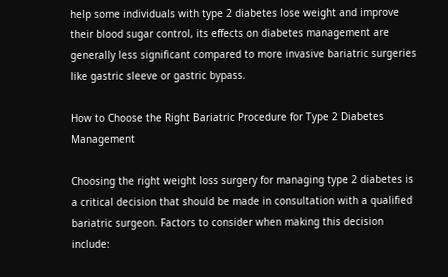help some individuals with type 2 diabetes lose weight and improve their blood sugar control, its effects on diabetes management are generally less significant compared to more invasive bariatric surgeries like gastric sleeve or gastric bypass.

How to Choose the Right Bariatric Procedure for Type 2 Diabetes Management

Choosing the right weight loss surgery for managing type 2 diabetes is a critical decision that should be made in consultation with a qualified bariatric surgeon. Factors to consider when making this decision include: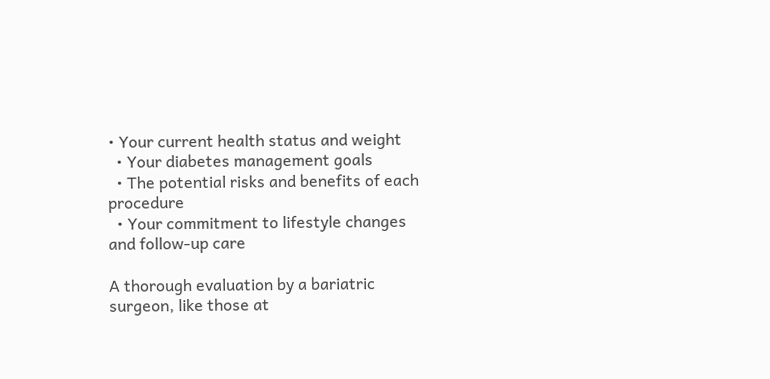• Your current health status and weight
  • Your diabetes management goals
  • The potential risks and benefits of each procedure
  • Your commitment to lifestyle changes and follow-up care

A thorough evaluation by a bariatric surgeon, like those at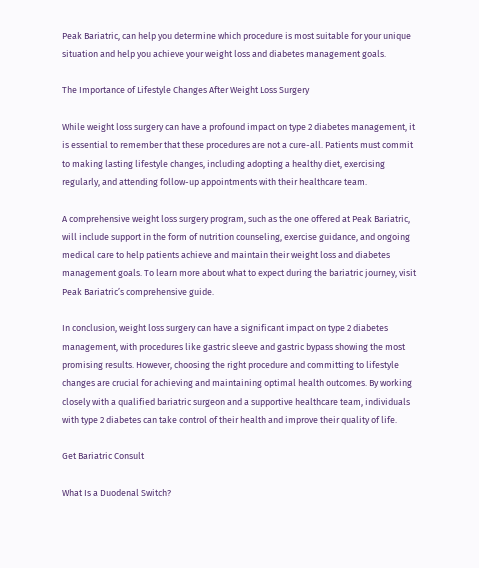Peak Bariatric, can help you determine which procedure is most suitable for your unique situation and help you achieve your weight loss and diabetes management goals.

The Importance of Lifestyle Changes After Weight Loss Surgery

While weight loss surgery can have a profound impact on type 2 diabetes management, it is essential to remember that these procedures are not a cure-all. Patients must commit to making lasting lifestyle changes, including adopting a healthy diet, exercising regularly, and attending follow-up appointments with their healthcare team.

A comprehensive weight loss surgery program, such as the one offered at Peak Bariatric, will include support in the form of nutrition counseling, exercise guidance, and ongoing medical care to help patients achieve and maintain their weight loss and diabetes management goals. To learn more about what to expect during the bariatric journey, visit Peak Bariatric’s comprehensive guide.

In conclusion, weight loss surgery can have a significant impact on type 2 diabetes management, with procedures like gastric sleeve and gastric bypass showing the most promising results. However, choosing the right procedure and committing to lifestyle changes are crucial for achieving and maintaining optimal health outcomes. By working closely with a qualified bariatric surgeon and a supportive healthcare team, individuals with type 2 diabetes can take control of their health and improve their quality of life.

Get Bariatric Consult

What Is a Duodenal Switch?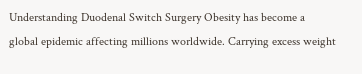Understanding Duodenal Switch Surgery Obesity has become a global epidemic affecting millions worldwide. Carrying excess weight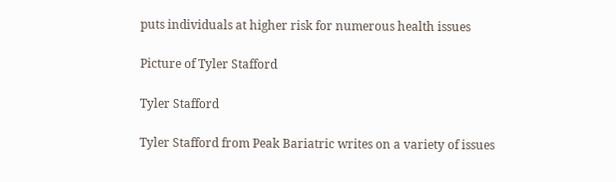puts individuals at higher risk for numerous health issues

Picture of Tyler Stafford

Tyler Stafford

Tyler Stafford from Peak Bariatric writes on a variety of issues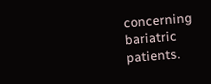concerning bariatric patients.